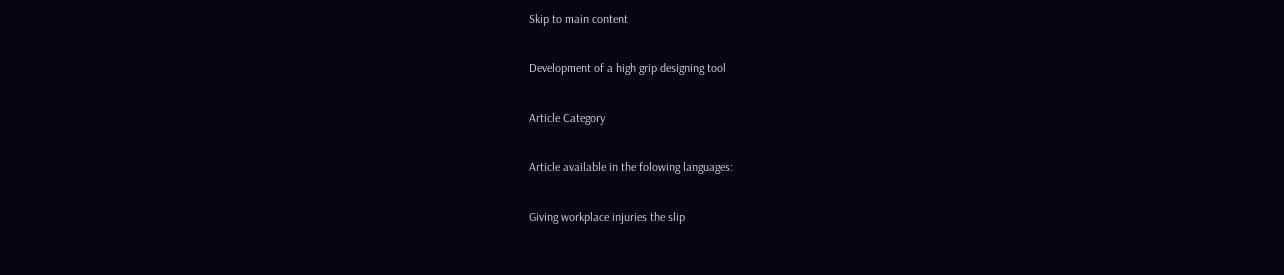Skip to main content

Development of a high grip designing tool

Article Category

Article available in the folowing languages:

Giving workplace injuries the slip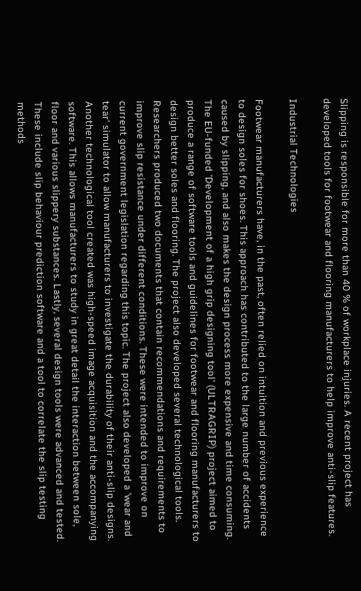Slipping is responsible for more than 40 % of workplace injuries. A recent project has developed tools for footwear and flooring manufacturers to help improve anti-slip features.

Industrial Technologies

Footwear manufacturers have, in the past, often relied on intuition and previous experience to design soles for shoes. This approach has contributed to the large number of accidents caused by slipping, and also makes the design process more expensive and time consuming. The EU-funded 'Development of a high grip designing tool' (ULTRAGRIP) project aimed to produce a range of software tools and guidelines for footwear and flooring manufacturers to design better soles and flooring. The project also developed several technological tools. Researchers produced two documents that contain recommendations and requirements to improve slip resistance under different conditions. These were intended to improve on current government legislation regarding this topic. The project also developed a 'wear and tear' simulator to allow manufacturers to investigate the durability of their anti-slip designs. Another technological tool created was high-speed image acquisition and the accompanying software. This allows manufacturers to study in great detail the interaction between sole, floor and various slippery substances. Lastly, several design tools were advanced and tested. These include slip behaviour prediction software and a tool to correlate the slip testing methods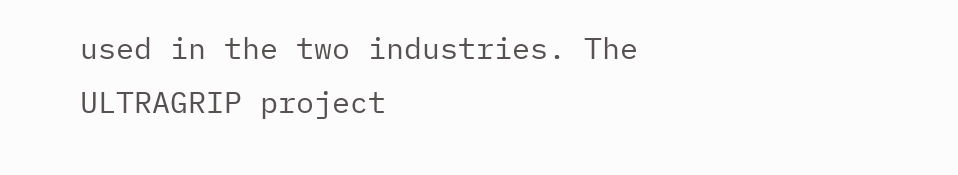used in the two industries. The ULTRAGRIP project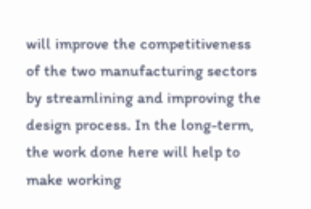will improve the competitiveness of the two manufacturing sectors by streamlining and improving the design process. In the long-term, the work done here will help to make working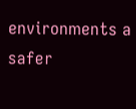environments a safer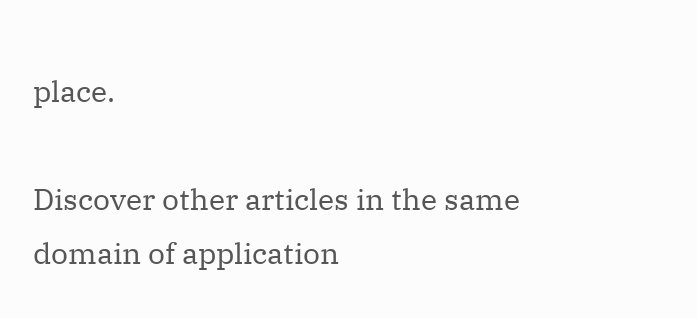place.

Discover other articles in the same domain of application